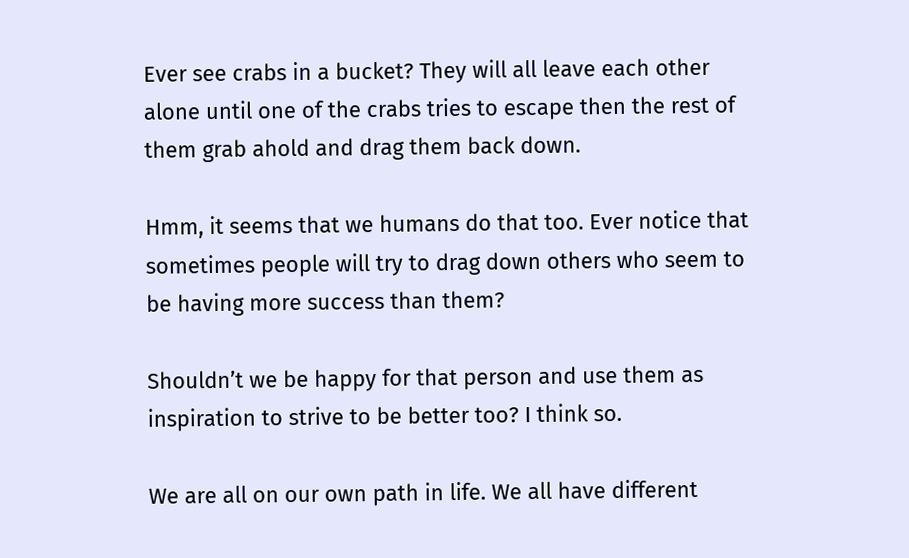Ever see crabs in a bucket? They will all leave each other alone until one of the crabs tries to escape then the rest of them grab ahold and drag them back down.

Hmm, it seems that we humans do that too. Ever notice that sometimes people will try to drag down others who seem to be having more success than them?

Shouldn’t we be happy for that person and use them as inspiration to strive to be better too? I think so.

We are all on our own path in life. We all have different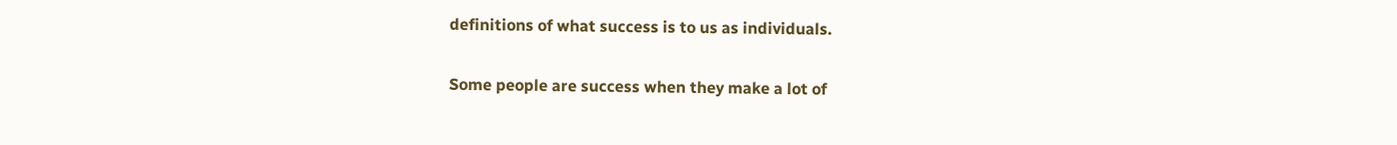definitions of what success is to us as individuals.

Some people are success when they make a lot of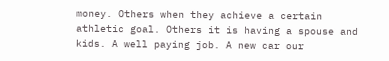money. Others when they achieve a certain athletic goal. Others it is having a spouse and kids. A well paying job. A new car our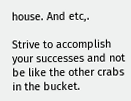house. And etc,.

Strive to accomplish your successes and not be like the other crabs in the bucket.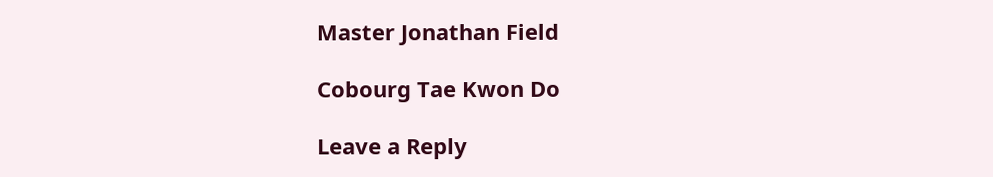Master Jonathan Field

Cobourg Tae Kwon Do

Leave a Reply